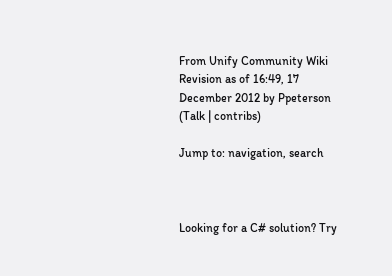From Unify Community Wiki
Revision as of 16:49, 17 December 2012 by Ppeterson (Talk | contribs)

Jump to: navigation, search



Looking for a C# solution? Try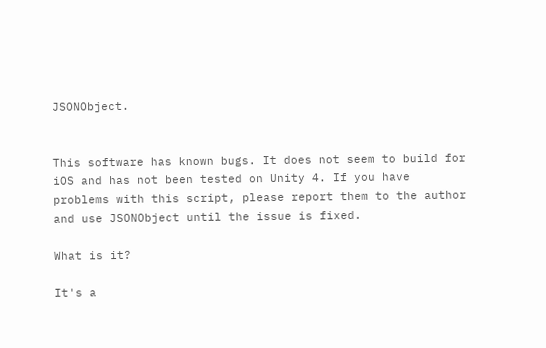JSONObject.


This software has known bugs. It does not seem to build for iOS and has not been tested on Unity 4. If you have problems with this script, please report them to the author and use JSONObject until the issue is fixed.

What is it?

It's a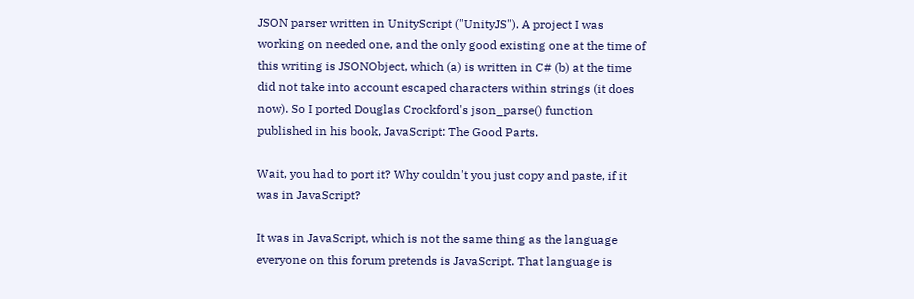JSON parser written in UnityScript ("UnityJS"). A project I was working on needed one, and the only good existing one at the time of this writing is JSONObject, which (a) is written in C# (b) at the time did not take into account escaped characters within strings (it does now). So I ported Douglas Crockford's json_parse() function published in his book, JavaScript: The Good Parts.

Wait, you had to port it? Why couldn't you just copy and paste, if it was in JavaScript?

It was in JavaScript, which is not the same thing as the language everyone on this forum pretends is JavaScript. That language is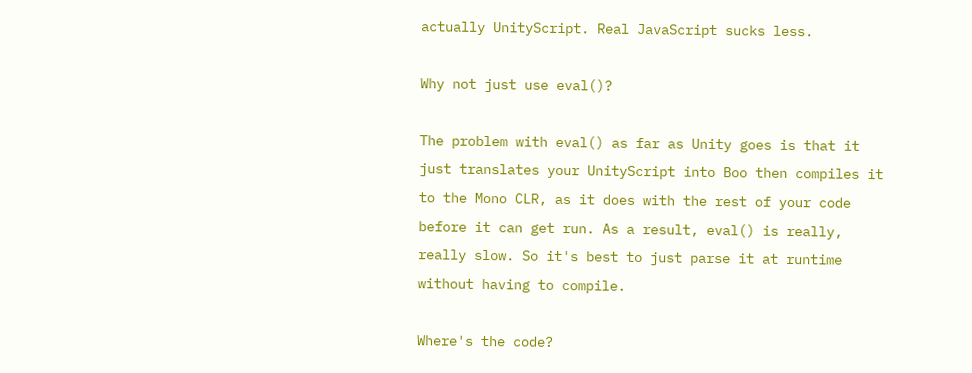actually UnityScript. Real JavaScript sucks less.

Why not just use eval()?

The problem with eval() as far as Unity goes is that it just translates your UnityScript into Boo then compiles it to the Mono CLR, as it does with the rest of your code before it can get run. As a result, eval() is really, really slow. So it's best to just parse it at runtime without having to compile.

Where's the code?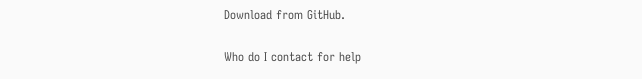Download from GitHub.

Who do I contact for help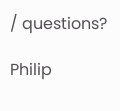/ questions?

Philip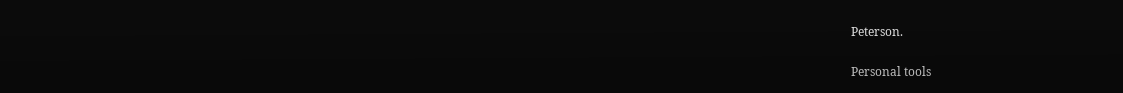Peterson.

Personal tools